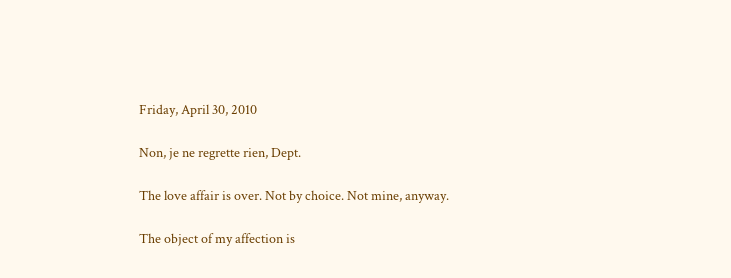Friday, April 30, 2010

Non, je ne regrette rien, Dept.

The love affair is over. Not by choice. Not mine, anyway.

The object of my affection is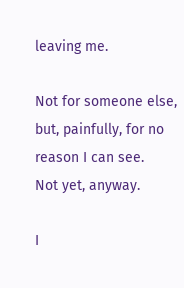leaving me.

Not for someone else, but, painfully, for no reason I can see.
Not yet, anyway.

I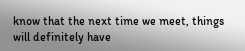know that the next time we meet, things will definitely have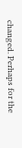changed. Perhaps for the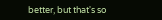better, but that's so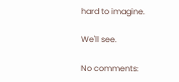hard to imagine.

We'll see.

No comments: